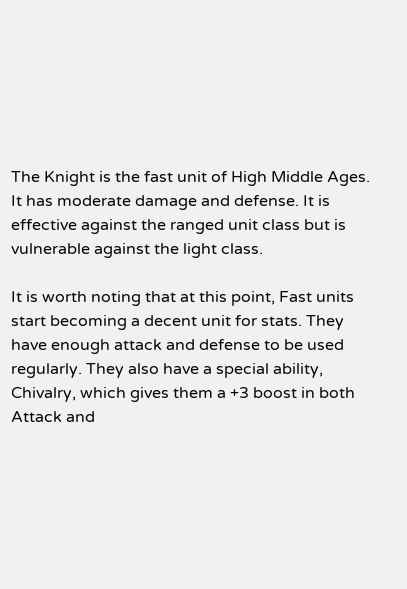The Knight is the fast unit of High Middle Ages. It has moderate damage and defense. It is effective against the ranged unit class but is vulnerable against the light class.

It is worth noting that at this point, Fast units start becoming a decent unit for stats. They have enough attack and defense to be used regularly. They also have a special ability, Chivalry, which gives them a +3 boost in both Attack and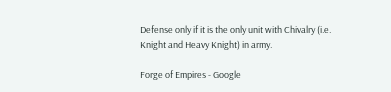Defense only if it is the only unit with Chivalry (i.e. Knight and Heavy Knight) in army.

Forge of Empires - Google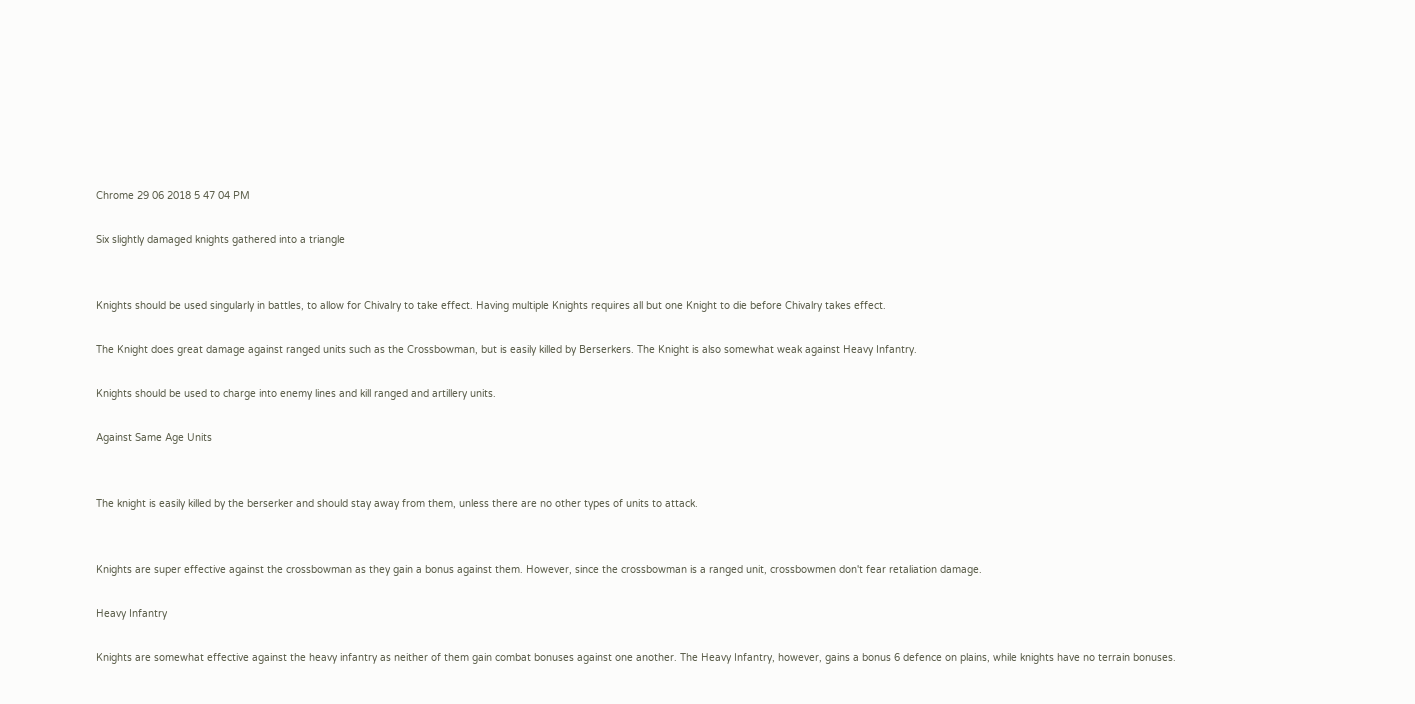Chrome 29 06 2018 5 47 04 PM

Six slightly damaged knights gathered into a triangle


Knights should be used singularly in battles, to allow for Chivalry to take effect. Having multiple Knights requires all but one Knight to die before Chivalry takes effect.

The Knight does great damage against ranged units such as the Crossbowman, but is easily killed by Berserkers. The Knight is also somewhat weak against Heavy Infantry.

Knights should be used to charge into enemy lines and kill ranged and artillery units.

Against Same Age Units


The knight is easily killed by the berserker and should stay away from them, unless there are no other types of units to attack.


Knights are super effective against the crossbowman as they gain a bonus against them. However, since the crossbowman is a ranged unit, crossbowmen don't fear retaliation damage.

Heavy Infantry

Knights are somewhat effective against the heavy infantry as neither of them gain combat bonuses against one another. The Heavy Infantry, however, gains a bonus 6 defence on plains, while knights have no terrain bonuses.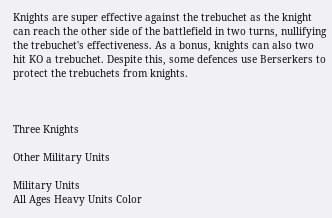Knights are super effective against the trebuchet as the knight can reach the other side of the battlefield in two turns, nullifying the trebuchet's effectiveness. As a bonus, knights can also two hit KO a trebuchet. Despite this, some defences use Berserkers to protect the trebuchets from knights.



Three Knights

Other Military Units

Military Units
All Ages Heavy Units Color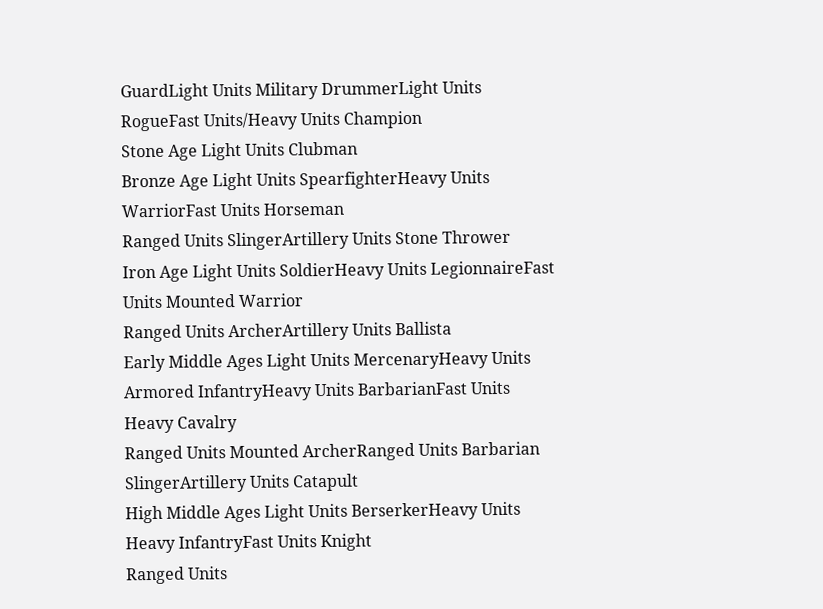GuardLight Units Military DrummerLight Units RogueFast Units/Heavy Units Champion
Stone Age Light Units Clubman
Bronze Age Light Units SpearfighterHeavy Units WarriorFast Units Horseman
Ranged Units SlingerArtillery Units Stone Thrower
Iron Age Light Units SoldierHeavy Units LegionnaireFast Units Mounted Warrior
Ranged Units ArcherArtillery Units Ballista
Early Middle Ages Light Units MercenaryHeavy Units Armored InfantryHeavy Units BarbarianFast Units Heavy Cavalry
Ranged Units Mounted ArcherRanged Units Barbarian SlingerArtillery Units Catapult
High Middle Ages Light Units BerserkerHeavy Units Heavy InfantryFast Units Knight
Ranged Units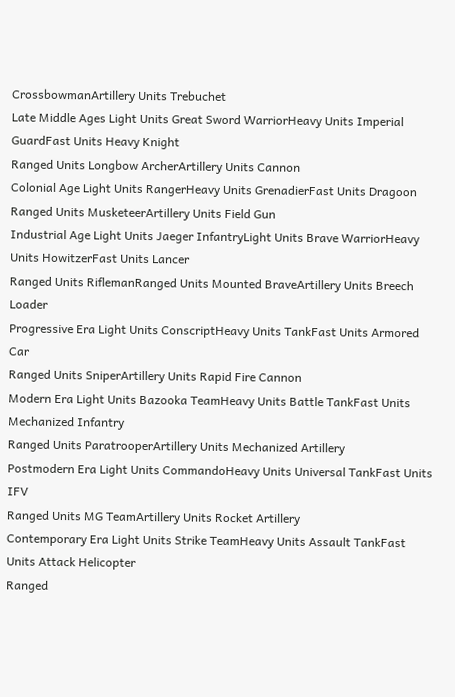CrossbowmanArtillery Units Trebuchet
Late Middle Ages Light Units Great Sword WarriorHeavy Units Imperial GuardFast Units Heavy Knight
Ranged Units Longbow ArcherArtillery Units Cannon
Colonial Age Light Units RangerHeavy Units GrenadierFast Units Dragoon
Ranged Units MusketeerArtillery Units Field Gun
Industrial Age Light Units Jaeger InfantryLight Units Brave WarriorHeavy Units HowitzerFast Units Lancer
Ranged Units RiflemanRanged Units Mounted BraveArtillery Units Breech Loader
Progressive Era Light Units ConscriptHeavy Units TankFast Units Armored Car
Ranged Units SniperArtillery Units Rapid Fire Cannon
Modern Era Light Units Bazooka TeamHeavy Units Battle TankFast Units Mechanized Infantry
Ranged Units ParatrooperArtillery Units Mechanized Artillery
Postmodern Era Light Units CommandoHeavy Units Universal TankFast Units IFV
Ranged Units MG TeamArtillery Units Rocket Artillery
Contemporary Era Light Units Strike TeamHeavy Units Assault TankFast Units Attack Helicopter
Ranged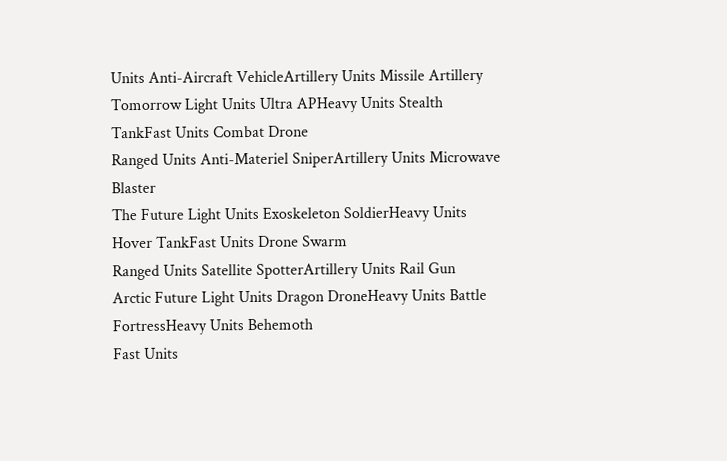Units Anti-Aircraft VehicleArtillery Units Missile Artillery
Tomorrow Light Units Ultra APHeavy Units Stealth TankFast Units Combat Drone
Ranged Units Anti-Materiel SniperArtillery Units Microwave Blaster
The Future Light Units Exoskeleton SoldierHeavy Units Hover TankFast Units Drone Swarm
Ranged Units Satellite SpotterArtillery Units Rail Gun
Arctic Future Light Units Dragon DroneHeavy Units Battle FortressHeavy Units Behemoth
Fast Units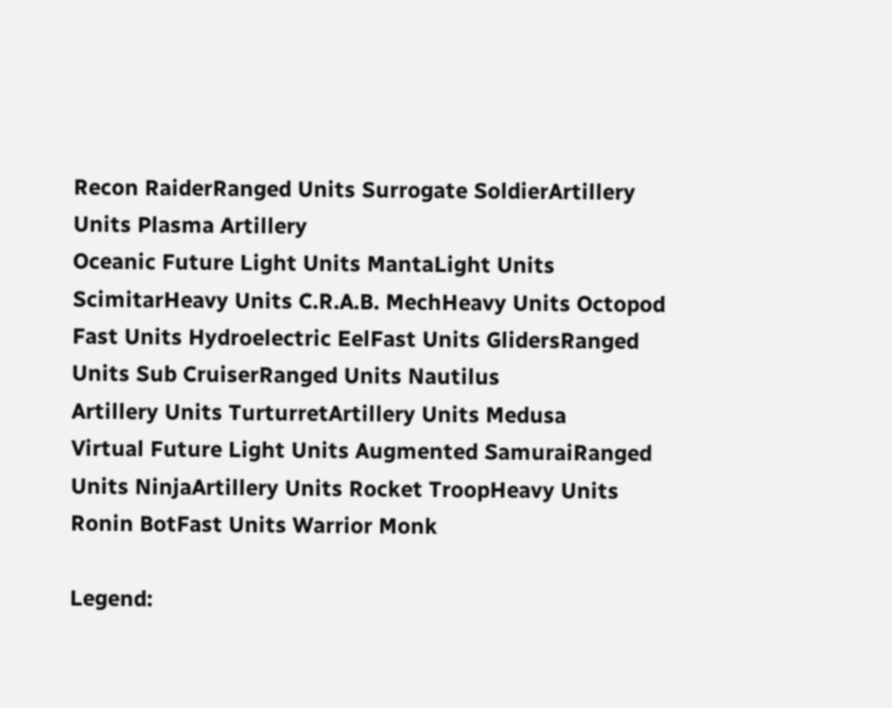Recon RaiderRanged Units Surrogate SoldierArtillery Units Plasma Artillery
Oceanic Future Light Units MantaLight Units ScimitarHeavy Units C.R.A.B. MechHeavy Units Octopod
Fast Units Hydroelectric EelFast Units GlidersRanged Units Sub CruiserRanged Units Nautilus
Artillery Units TurturretArtillery Units Medusa
Virtual Future Light Units Augmented SamuraiRanged Units NinjaArtillery Units Rocket TroopHeavy Units Ronin BotFast Units Warrior Monk

Legend: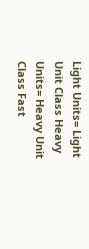Light Units= Light Unit Class Heavy Units= Heavy Unit Class Fast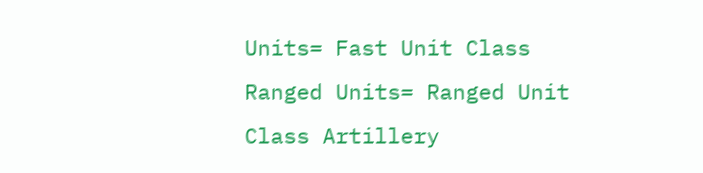Units= Fast Unit Class Ranged Units= Ranged Unit Class Artillery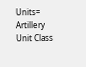Units= Artillery Unit Class